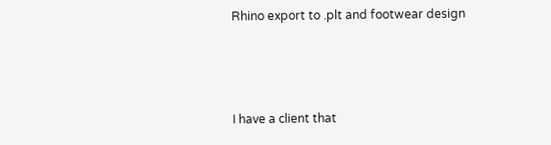Rhino export to .plt and footwear design



I have a client that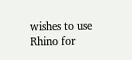wishes to use Rhino for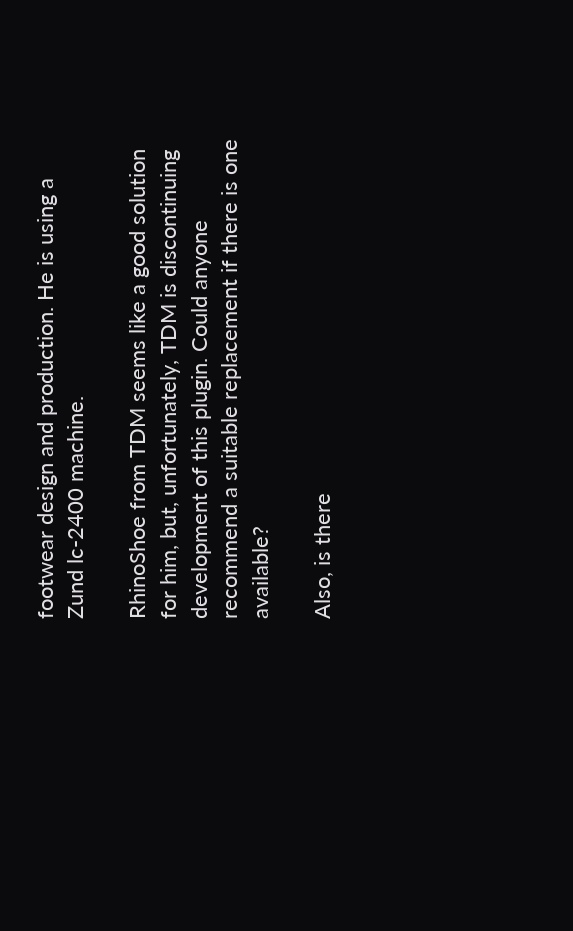footwear design and production. He is using a Zund lc-2400 machine.

RhinoShoe from TDM seems like a good solution for him, but, unfortunately, TDM is discontinuing development of this plugin. Could anyone recommend a suitable replacement if there is one available?

Also, is there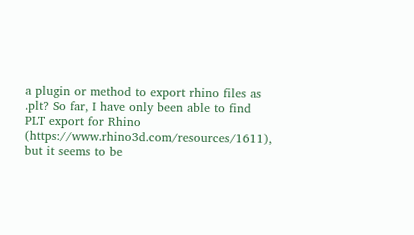a plugin or method to export rhino files as .plt? So far, I have only been able to find PLT export for Rhino (https://www.rhino3d.com/resources/1611), but it seems to be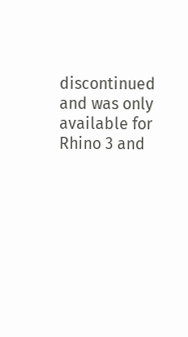discontinued and was only available for Rhino 3 and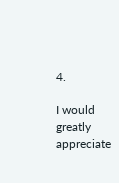4.

I would greatly appreciate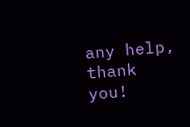any help, thank you!